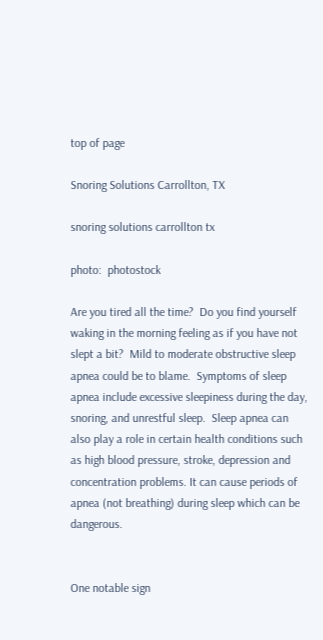top of page

Snoring Solutions Carrollton, TX

snoring solutions carrollton tx

photo:  photostock

Are you tired all the time?  Do you find yourself waking in the morning feeling as if you have not slept a bit?  Mild to moderate obstructive sleep apnea could be to blame.  Symptoms of sleep apnea include excessive sleepiness during the day, snoring, and unrestful sleep.  Sleep apnea can also play a role in certain health conditions such as high blood pressure, stroke, depression and concentration problems. It can cause periods of apnea (not breathing) during sleep which can be dangerous.


One notable sign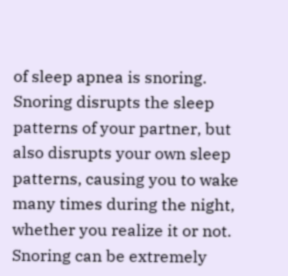of sleep apnea is snoring.  Snoring disrupts the sleep patterns of your partner, but also disrupts your own sleep patterns, causing you to wake many times during the night, whether you realize it or not.  Snoring can be extremely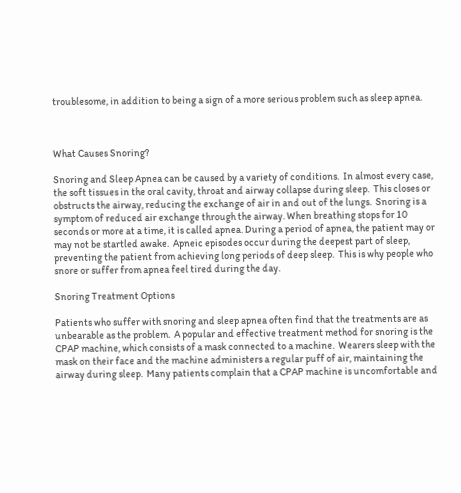troublesome, in addition to being a sign of a more serious problem such as sleep apnea.



What Causes Snoring?

Snoring and Sleep Apnea can be caused by a variety of conditions.  In almost every case, the soft tissues in the oral cavity, throat and airway collapse during sleep.  This closes or obstructs the airway, reducing the exchange of air in and out of the lungs.  Snoring is a symptom of reduced air exchange through the airway. When breathing stops for 10 seconds or more at a time, it is called apnea. During a period of apnea, the patient may or may not be startled awake.  Apneic episodes occur during the deepest part of sleep, preventing the patient from achieving long periods of deep sleep.  This is why people who snore or suffer from apnea feel tired during the day.

Snoring Treatment Options

Patients who suffer with snoring and sleep apnea often find that the treatments are as unbearable as the problem.  A popular and effective treatment method for snoring is the CPAP machine, which consists of a mask connected to a machine.  Wearers sleep with the mask on their face and the machine administers a regular puff of air, maintaining the airway during sleep.  Many patients complain that a CPAP machine is uncomfortable and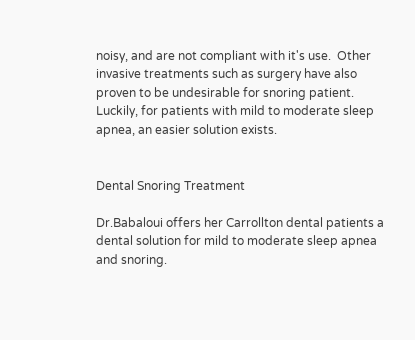noisy, and are not compliant with it's use.  Other invasive treatments such as surgery have also proven to be undesirable for snoring patient. Luckily, for patients with mild to moderate sleep apnea, an easier solution exists.


Dental Snoring Treatment

Dr.Babaloui offers her Carrollton dental patients a dental solution for mild to moderate sleep apnea and snoring.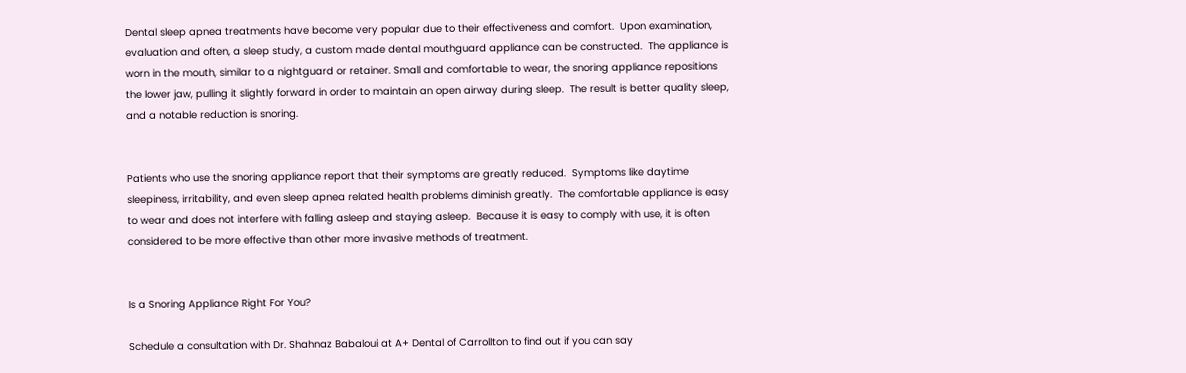Dental sleep apnea treatments have become very popular due to their effectiveness and comfort.  Upon examination, evaluation and often, a sleep study, a custom made dental mouthguard appliance can be constructed.  The appliance is worn in the mouth, similar to a nightguard or retainer. Small and comfortable to wear, the snoring appliance repositions the lower jaw, pulling it slightly forward in order to maintain an open airway during sleep.  The result is better quality sleep, and a notable reduction is snoring.


Patients who use the snoring appliance report that their symptoms are greatly reduced.  Symptoms like daytime sleepiness, irritability, and even sleep apnea related health problems diminish greatly.  The comfortable appliance is easy to wear and does not interfere with falling asleep and staying asleep.  Because it is easy to comply with use, it is often considered to be more effective than other more invasive methods of treatment.


Is a Snoring Appliance Right For You?

Schedule a consultation with Dr. Shahnaz Babaloui at A+ Dental of Carrollton to find out if you can say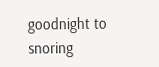goodnight to snoring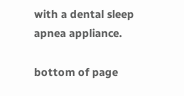with a dental sleep apnea appliance.

bottom of page